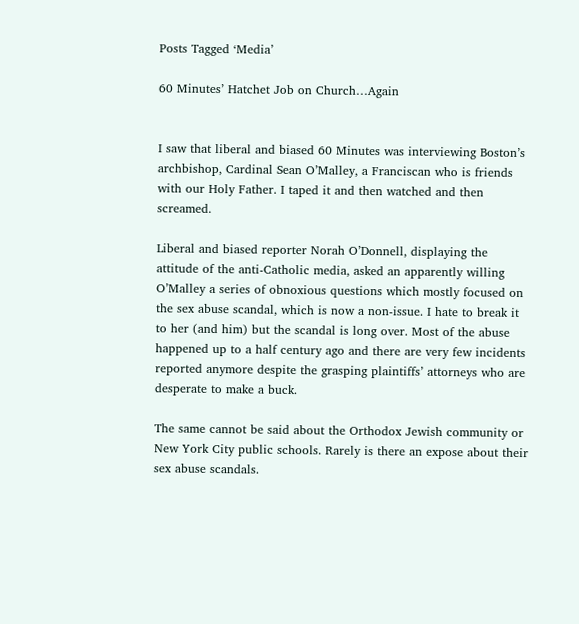Posts Tagged ‘Media’

60 Minutes’ Hatchet Job on Church…Again


I saw that liberal and biased 60 Minutes was interviewing Boston’s archbishop, Cardinal Sean O’Malley, a Franciscan who is friends with our Holy Father. I taped it and then watched and then screamed.

Liberal and biased reporter Norah O’Donnell, displaying the attitude of the anti-Catholic media, asked an apparently willing O’Malley a series of obnoxious questions which mostly focused on the sex abuse scandal, which is now a non-issue. I hate to break it to her (and him) but the scandal is long over. Most of the abuse happened up to a half century ago and there are very few incidents reported anymore despite the grasping plaintiffs’ attorneys who are desperate to make a buck.

The same cannot be said about the Orthodox Jewish community or New York City public schools. Rarely is there an expose about their sex abuse scandals.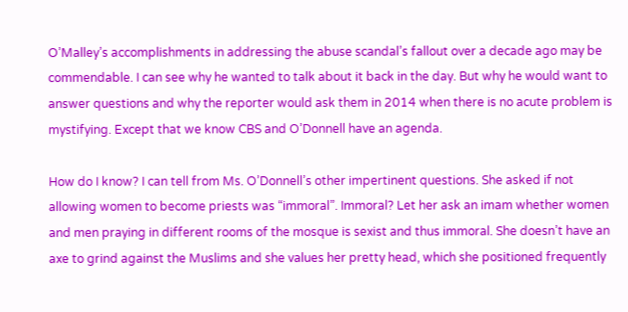O’Malley’s accomplishments in addressing the abuse scandal’s fallout over a decade ago may be commendable. I can see why he wanted to talk about it back in the day. But why he would want to answer questions and why the reporter would ask them in 2014 when there is no acute problem is mystifying. Except that we know CBS and O’Donnell have an agenda.

How do I know? I can tell from Ms. O’Donnell’s other impertinent questions. She asked if not allowing women to become priests was “immoral”. Immoral? Let her ask an imam whether women and men praying in different rooms of the mosque is sexist and thus immoral. She doesn’t have an axe to grind against the Muslims and she values her pretty head, which she positioned frequently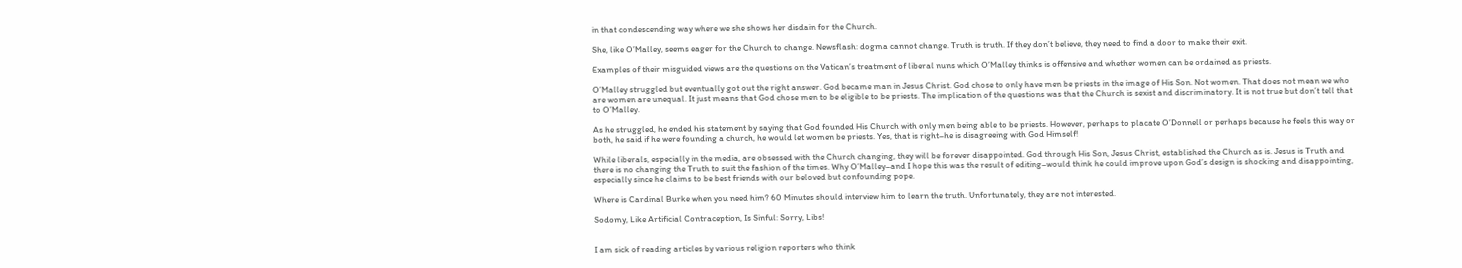in that condescending way where we she shows her disdain for the Church.

She, like O’Malley, seems eager for the Church to change. Newsflash: dogma cannot change. Truth is truth. If they don’t believe, they need to find a door to make their exit.

Examples of their misguided views are the questions on the Vatican’s treatment of liberal nuns which O’Malley thinks is offensive and whether women can be ordained as priests.

O’Malley struggled but eventually got out the right answer. God became man in Jesus Christ. God chose to only have men be priests in the image of His Son. Not women. That does not mean we who are women are unequal. It just means that God chose men to be eligible to be priests. The implication of the questions was that the Church is sexist and discriminatory. It is not true but don’t tell that to O’Malley.

As he struggled, he ended his statement by saying that God founded His Church with only men being able to be priests. However, perhaps to placate O’Donnell or perhaps because he feels this way or both, he said if he were founding a church, he would let women be priests. Yes, that is right–he is disagreeing with God Himself!

While liberals, especially in the media, are obsessed with the Church changing, they will be forever disappointed. God through His Son, Jesus Christ, established the Church as is. Jesus is Truth and there is no changing the Truth to suit the fashion of the times. Why O’Malley–and I hope this was the result of editing–would think he could improve upon God’s design is shocking and disappointing, especially since he claims to be best friends with our beloved but confounding pope.

Where is Cardinal Burke when you need him? 60 Minutes should interview him to learn the truth. Unfortunately, they are not interested.

Sodomy, Like Artificial Contraception, Is Sinful: Sorry, Libs!


I am sick of reading articles by various religion reporters who think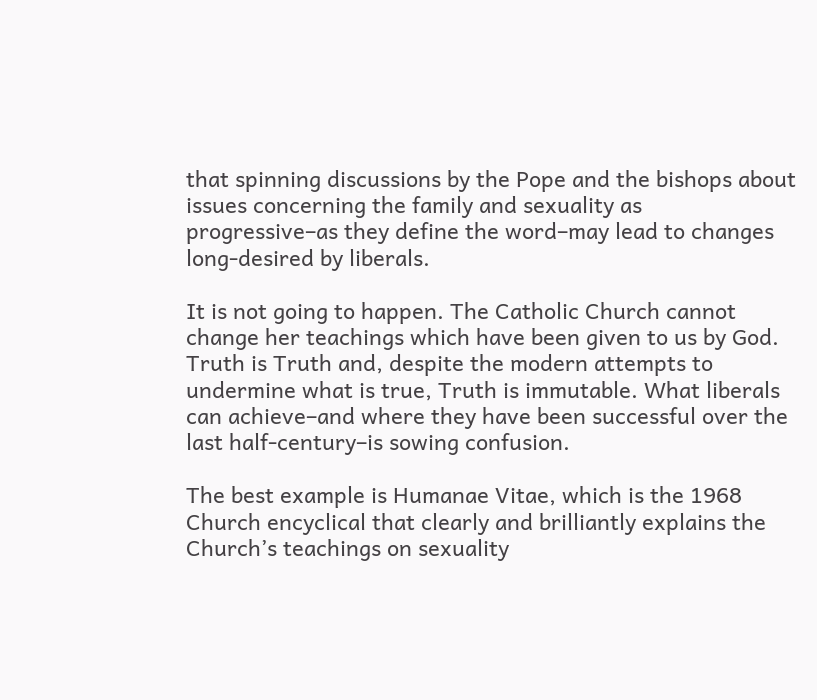that spinning discussions by the Pope and the bishops about issues concerning the family and sexuality as progressive–as they define the word–may lead to changes long-desired by liberals.

It is not going to happen. The Catholic Church cannot change her teachings which have been given to us by God. Truth is Truth and, despite the modern attempts to undermine what is true, Truth is immutable. What liberals can achieve–and where they have been successful over the last half-century–is sowing confusion.

The best example is Humanae Vitae, which is the 1968 Church encyclical that clearly and brilliantly explains the Church’s teachings on sexuality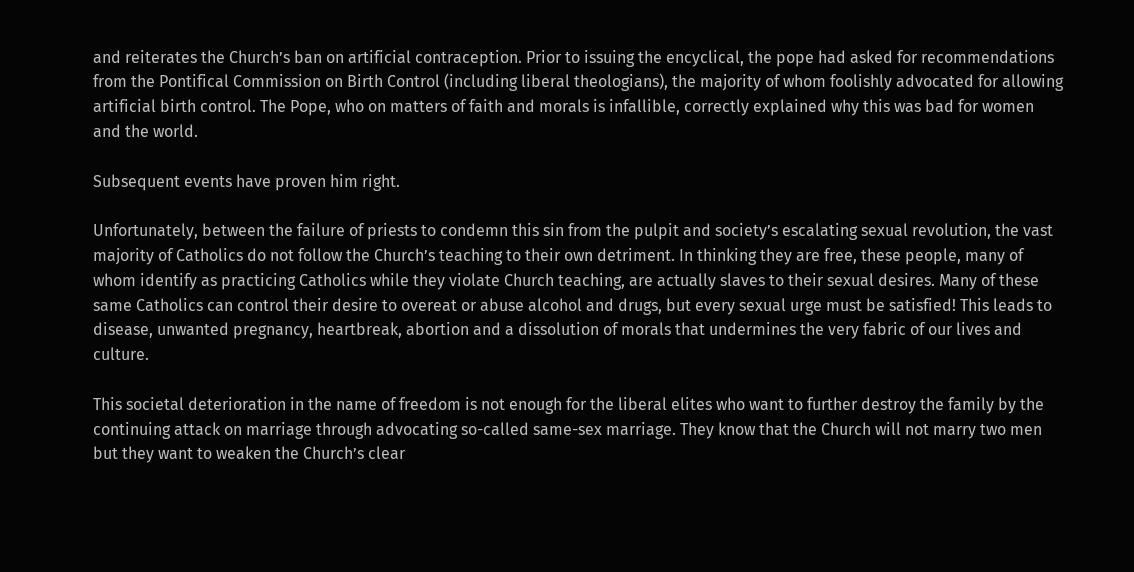and reiterates the Church’s ban on artificial contraception. Prior to issuing the encyclical, the pope had asked for recommendations from the Pontifical Commission on Birth Control (including liberal theologians), the majority of whom foolishly advocated for allowing artificial birth control. The Pope, who on matters of faith and morals is infallible, correctly explained why this was bad for women and the world.

Subsequent events have proven him right.

Unfortunately, between the failure of priests to condemn this sin from the pulpit and society’s escalating sexual revolution, the vast majority of Catholics do not follow the Church’s teaching to their own detriment. In thinking they are free, these people, many of whom identify as practicing Catholics while they violate Church teaching, are actually slaves to their sexual desires. Many of these same Catholics can control their desire to overeat or abuse alcohol and drugs, but every sexual urge must be satisfied! This leads to disease, unwanted pregnancy, heartbreak, abortion and a dissolution of morals that undermines the very fabric of our lives and culture.

This societal deterioration in the name of freedom is not enough for the liberal elites who want to further destroy the family by the continuing attack on marriage through advocating so-called same-sex marriage. They know that the Church will not marry two men but they want to weaken the Church’s clear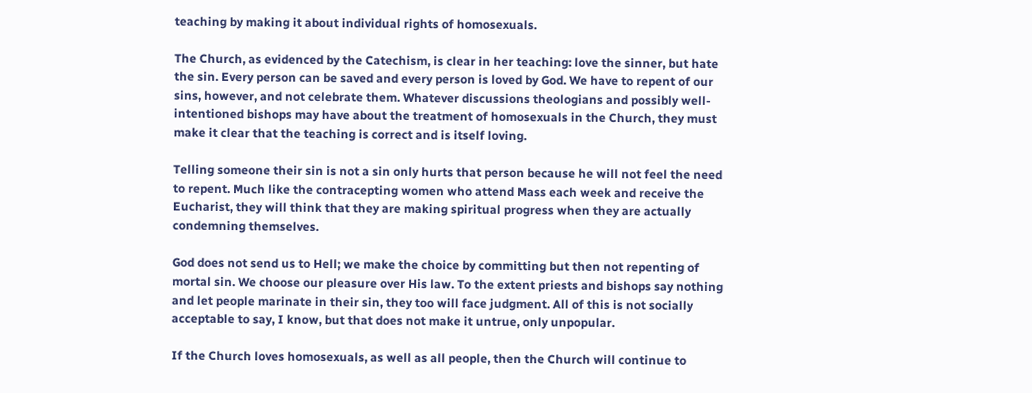teaching by making it about individual rights of homosexuals.

The Church, as evidenced by the Catechism, is clear in her teaching: love the sinner, but hate the sin. Every person can be saved and every person is loved by God. We have to repent of our sins, however, and not celebrate them. Whatever discussions theologians and possibly well-intentioned bishops may have about the treatment of homosexuals in the Church, they must make it clear that the teaching is correct and is itself loving.

Telling someone their sin is not a sin only hurts that person because he will not feel the need to repent. Much like the contracepting women who attend Mass each week and receive the Eucharist, they will think that they are making spiritual progress when they are actually condemning themselves.

God does not send us to Hell; we make the choice by committing but then not repenting of mortal sin. We choose our pleasure over His law. To the extent priests and bishops say nothing and let people marinate in their sin, they too will face judgment. All of this is not socially acceptable to say, I know, but that does not make it untrue, only unpopular.

If the Church loves homosexuals, as well as all people, then the Church will continue to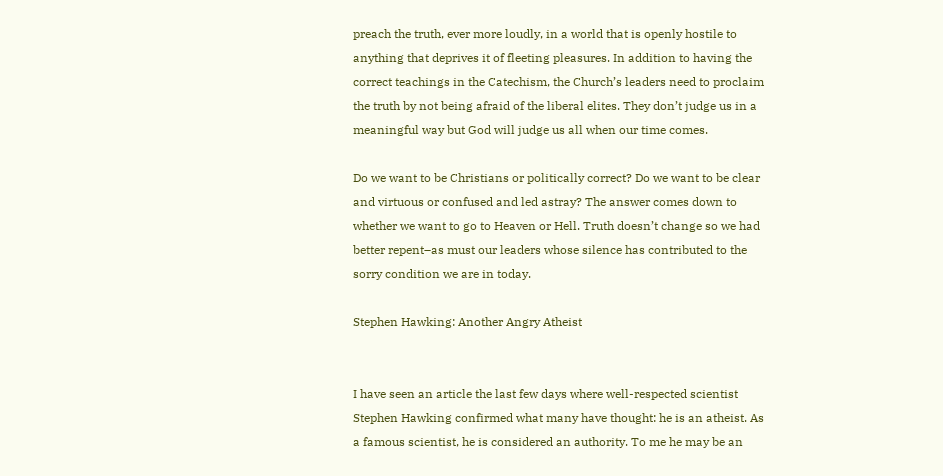preach the truth, ever more loudly, in a world that is openly hostile to anything that deprives it of fleeting pleasures. In addition to having the correct teachings in the Catechism, the Church’s leaders need to proclaim the truth by not being afraid of the liberal elites. They don’t judge us in a meaningful way but God will judge us all when our time comes.

Do we want to be Christians or politically correct? Do we want to be clear and virtuous or confused and led astray? The answer comes down to whether we want to go to Heaven or Hell. Truth doesn’t change so we had better repent–as must our leaders whose silence has contributed to the sorry condition we are in today.

Stephen Hawking: Another Angry Atheist


I have seen an article the last few days where well-respected scientist Stephen Hawking confirmed what many have thought: he is an atheist. As a famous scientist, he is considered an authority. To me he may be an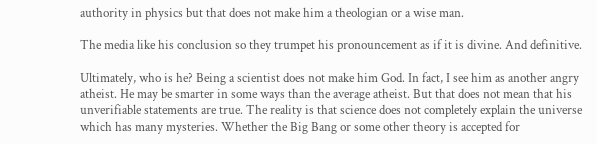authority in physics but that does not make him a theologian or a wise man.

The media like his conclusion so they trumpet his pronouncement as if it is divine. And definitive.

Ultimately, who is he? Being a scientist does not make him God. In fact, I see him as another angry atheist. He may be smarter in some ways than the average atheist. But that does not mean that his unverifiable statements are true. The reality is that science does not completely explain the universe which has many mysteries. Whether the Big Bang or some other theory is accepted for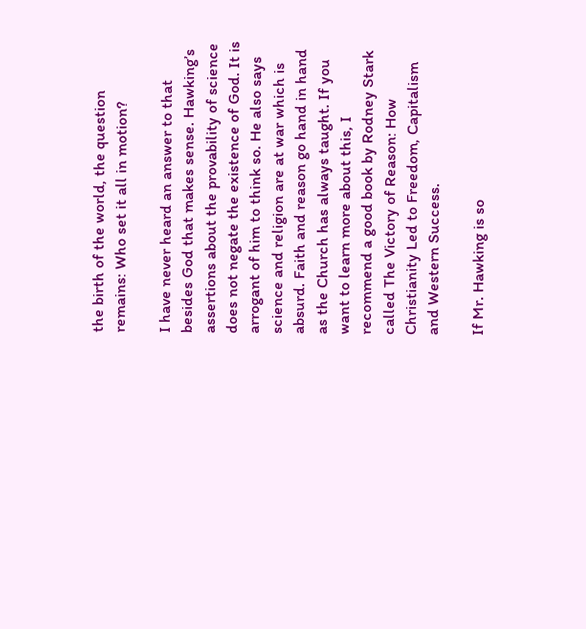the birth of the world, the question remains: Who set it all in motion?

I have never heard an answer to that besides God that makes sense. Hawking’s assertions about the provability of science does not negate the existence of God. It is arrogant of him to think so. He also says science and religion are at war which is absurd. Faith and reason go hand in hand as the Church has always taught. If you want to learn more about this, I recommend a good book by Rodney Stark called The Victory of Reason: How Christianity Led to Freedom, Capitalism and Western Success.

If Mr. Hawking is so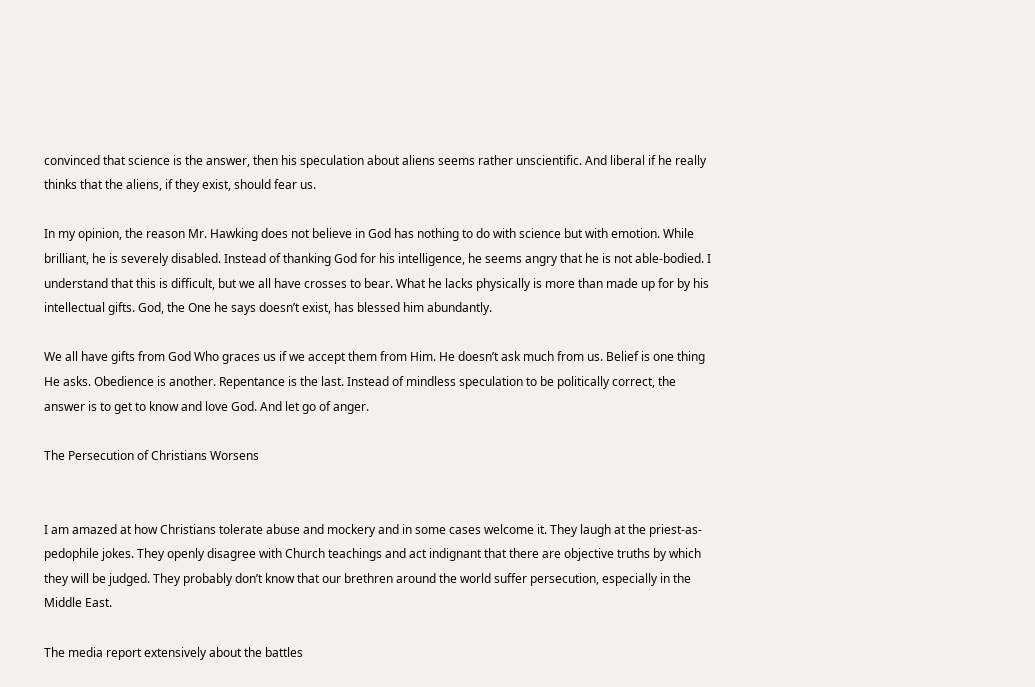convinced that science is the answer, then his speculation about aliens seems rather unscientific. And liberal if he really thinks that the aliens, if they exist, should fear us.

In my opinion, the reason Mr. Hawking does not believe in God has nothing to do with science but with emotion. While brilliant, he is severely disabled. Instead of thanking God for his intelligence, he seems angry that he is not able-bodied. I understand that this is difficult, but we all have crosses to bear. What he lacks physically is more than made up for by his intellectual gifts. God, the One he says doesn’t exist, has blessed him abundantly.

We all have gifts from God Who graces us if we accept them from Him. He doesn’t ask much from us. Belief is one thing He asks. Obedience is another. Repentance is the last. Instead of mindless speculation to be politically correct, the answer is to get to know and love God. And let go of anger.

The Persecution of Christians Worsens


I am amazed at how Christians tolerate abuse and mockery and in some cases welcome it. They laugh at the priest-as-pedophile jokes. They openly disagree with Church teachings and act indignant that there are objective truths by which they will be judged. They probably don’t know that our brethren around the world suffer persecution, especially in the Middle East.

The media report extensively about the battles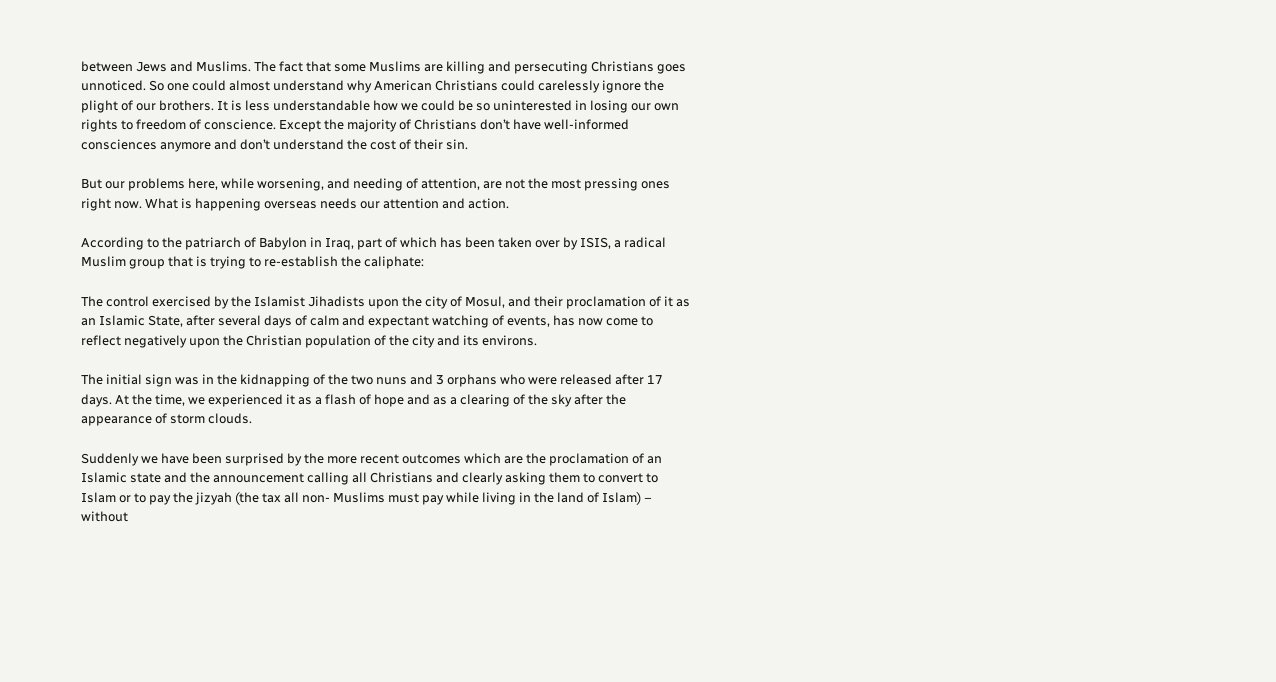between Jews and Muslims. The fact that some Muslims are killing and persecuting Christians goes unnoticed. So one could almost understand why American Christians could carelessly ignore the plight of our brothers. It is less understandable how we could be so uninterested in losing our own rights to freedom of conscience. Except the majority of Christians don’t have well-informed consciences anymore and don’t understand the cost of their sin.

But our problems here, while worsening, and needing of attention, are not the most pressing ones right now. What is happening overseas needs our attention and action.

According to the patriarch of Babylon in Iraq, part of which has been taken over by ISIS, a radical Muslim group that is trying to re-establish the caliphate:

The control exercised by the Islamist Jihadists upon the city of Mosul, and their proclamation of it as an Islamic State, after several days of calm and expectant watching of events, has now come to reflect negatively upon the Christian population of the city and its environs.

The initial sign was in the kidnapping of the two nuns and 3 orphans who were released after 17 days. At the time, we experienced it as a flash of hope and as a clearing of the sky after the appearance of storm clouds.

Suddenly we have been surprised by the more recent outcomes which are the proclamation of an Islamic state and the announcement calling all Christians and clearly asking them to convert to Islam or to pay the jizyah (the tax all non- Muslims must pay while living in the land of Islam) – without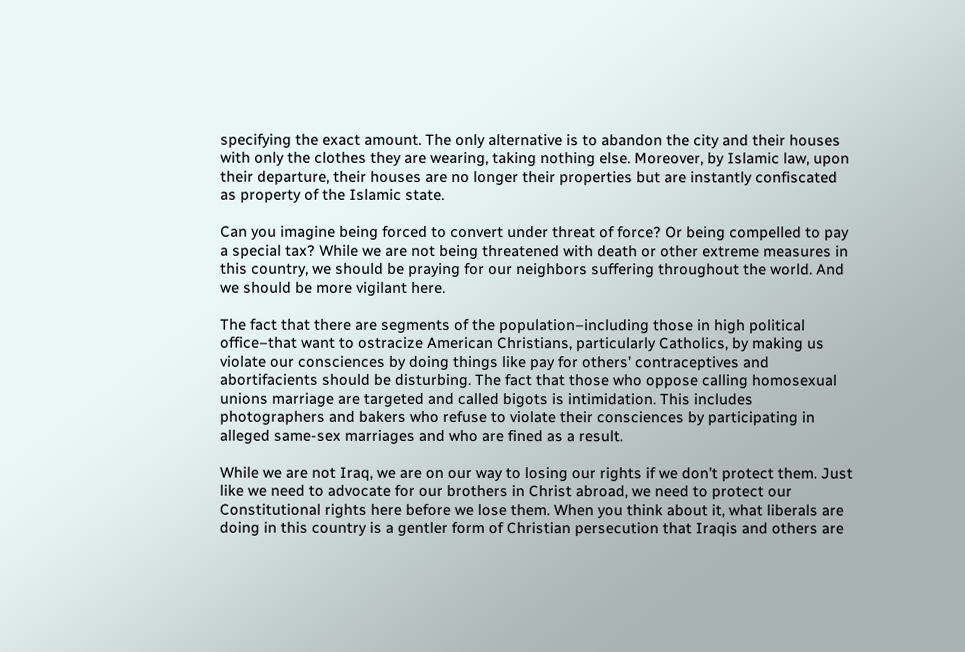specifying the exact amount. The only alternative is to abandon the city and their houses with only the clothes they are wearing, taking nothing else. Moreover, by Islamic law, upon their departure, their houses are no longer their properties but are instantly confiscated as property of the Islamic state.

Can you imagine being forced to convert under threat of force? Or being compelled to pay a special tax? While we are not being threatened with death or other extreme measures in this country, we should be praying for our neighbors suffering throughout the world. And we should be more vigilant here.

The fact that there are segments of the population–including those in high political office–that want to ostracize American Christians, particularly Catholics, by making us violate our consciences by doing things like pay for others’ contraceptives and abortifacients should be disturbing. The fact that those who oppose calling homosexual unions marriage are targeted and called bigots is intimidation. This includes photographers and bakers who refuse to violate their consciences by participating in alleged same-sex marriages and who are fined as a result.

While we are not Iraq, we are on our way to losing our rights if we don’t protect them. Just like we need to advocate for our brothers in Christ abroad, we need to protect our Constitutional rights here before we lose them. When you think about it, what liberals are doing in this country is a gentler form of Christian persecution that Iraqis and others are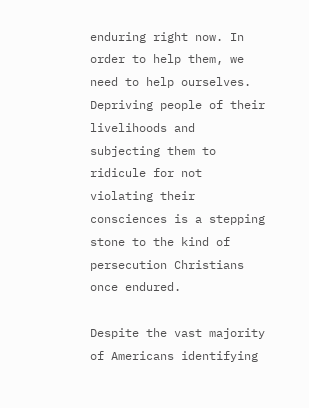enduring right now. In order to help them, we need to help ourselves. Depriving people of their livelihoods and subjecting them to ridicule for not violating their consciences is a stepping stone to the kind of persecution Christians once endured.

Despite the vast majority of Americans identifying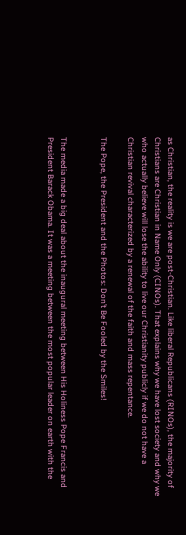as Christian, the reality is we are post-Christian. Like liberal Republicans (RINOs), the majority of Christians are Christian in Name Only (CINOs). That explains why we have lost society and why we who actually believe will lose the ability to live our Christianity publicly if we do not have a Christian revival characterized by a renewal of the faith and mass repentance.

The Pope, the President and the Photos: Don’t Be Fooled by the Smiles!


The media made a big deal about the inaugural meeting between His Holiness Pope Francis and President Barack Obama. It was a meeting between the most popular leader on earth with the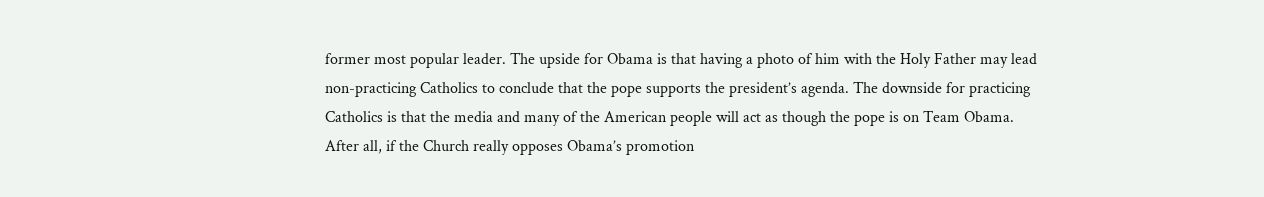former most popular leader. The upside for Obama is that having a photo of him with the Holy Father may lead non-practicing Catholics to conclude that the pope supports the president’s agenda. The downside for practicing Catholics is that the media and many of the American people will act as though the pope is on Team Obama. After all, if the Church really opposes Obama’s promotion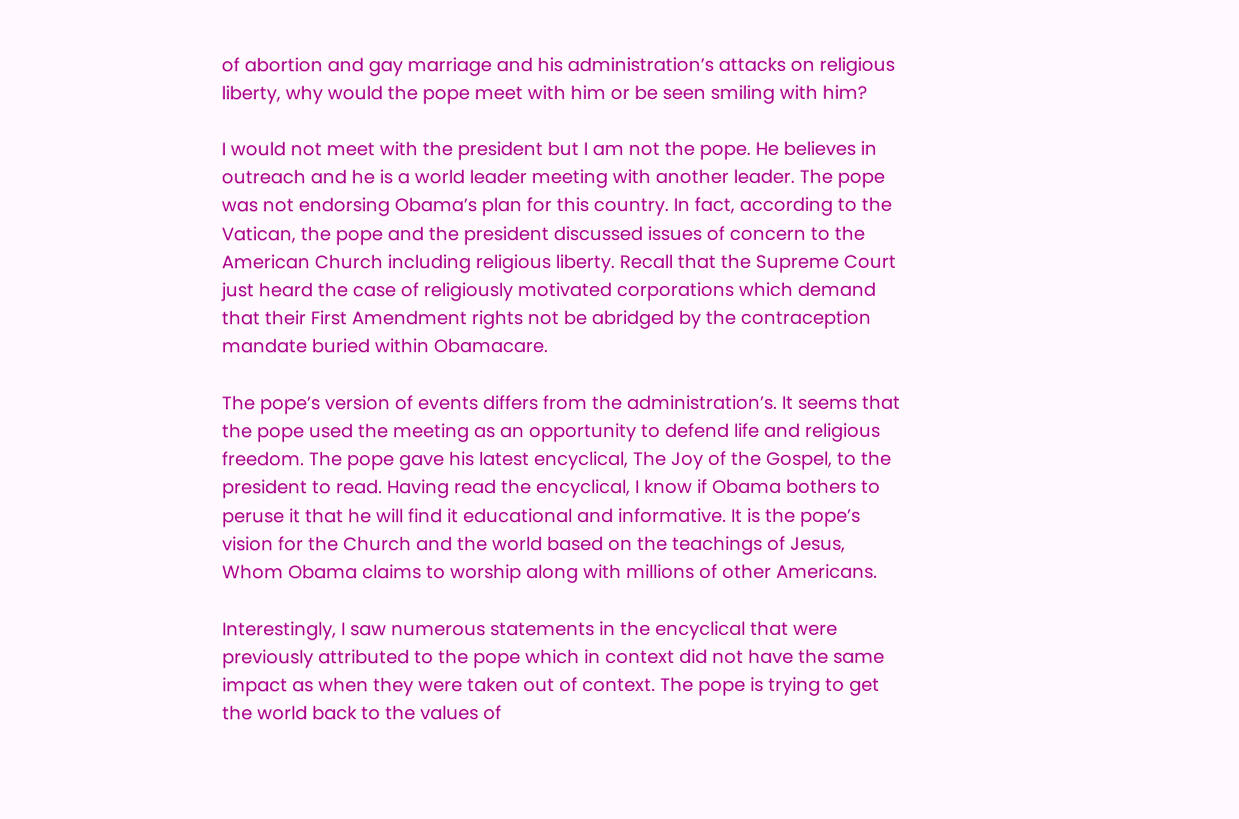of abortion and gay marriage and his administration’s attacks on religious liberty, why would the pope meet with him or be seen smiling with him?

I would not meet with the president but I am not the pope. He believes in outreach and he is a world leader meeting with another leader. The pope was not endorsing Obama’s plan for this country. In fact, according to the Vatican, the pope and the president discussed issues of concern to the American Church including religious liberty. Recall that the Supreme Court just heard the case of religiously motivated corporations which demand that their First Amendment rights not be abridged by the contraception mandate buried within Obamacare.

The pope’s version of events differs from the administration’s. It seems that the pope used the meeting as an opportunity to defend life and religious freedom. The pope gave his latest encyclical, The Joy of the Gospel, to the president to read. Having read the encyclical, I know if Obama bothers to peruse it that he will find it educational and informative. It is the pope’s vision for the Church and the world based on the teachings of Jesus, Whom Obama claims to worship along with millions of other Americans.

Interestingly, I saw numerous statements in the encyclical that were previously attributed to the pope which in context did not have the same impact as when they were taken out of context. The pope is trying to get the world back to the values of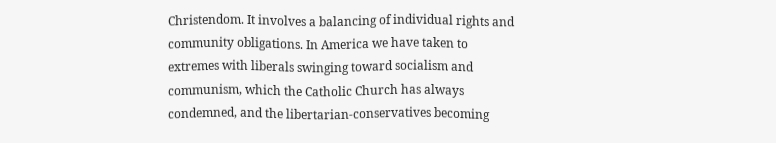Christendom. It involves a balancing of individual rights and community obligations. In America we have taken to extremes with liberals swinging toward socialism and communism, which the Catholic Church has always condemned, and the libertarian-conservatives becoming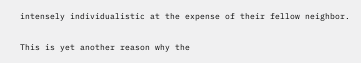intensely individualistic at the expense of their fellow neighbor.

This is yet another reason why the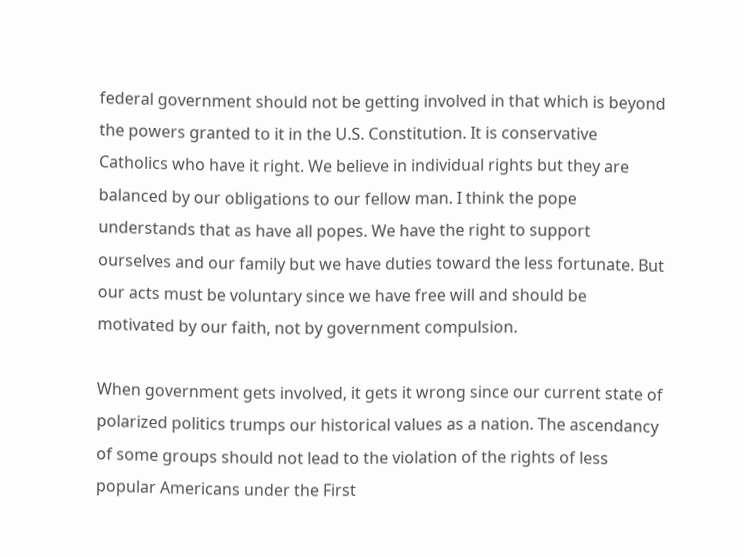federal government should not be getting involved in that which is beyond the powers granted to it in the U.S. Constitution. It is conservative Catholics who have it right. We believe in individual rights but they are balanced by our obligations to our fellow man. I think the pope understands that as have all popes. We have the right to support ourselves and our family but we have duties toward the less fortunate. But our acts must be voluntary since we have free will and should be motivated by our faith, not by government compulsion.

When government gets involved, it gets it wrong since our current state of polarized politics trumps our historical values as a nation. The ascendancy of some groups should not lead to the violation of the rights of less popular Americans under the First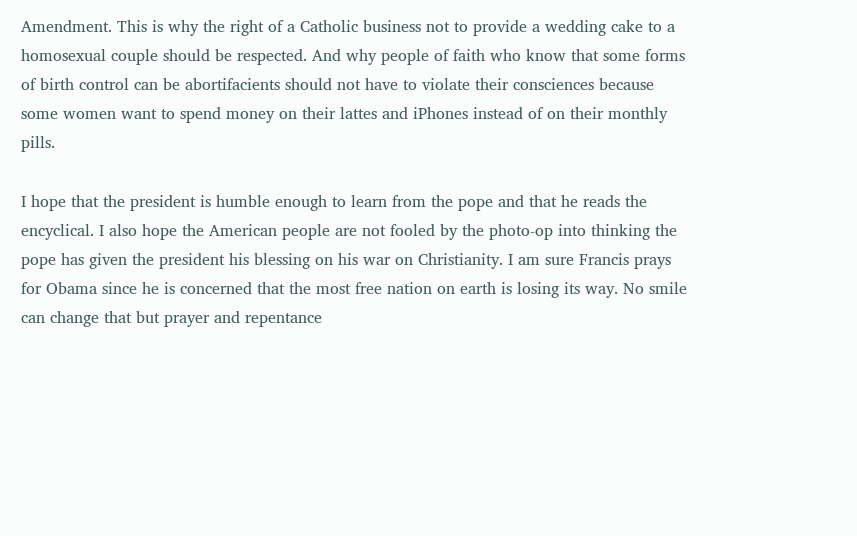Amendment. This is why the right of a Catholic business not to provide a wedding cake to a homosexual couple should be respected. And why people of faith who know that some forms of birth control can be abortifacients should not have to violate their consciences because some women want to spend money on their lattes and iPhones instead of on their monthly pills.

I hope that the president is humble enough to learn from the pope and that he reads the encyclical. I also hope the American people are not fooled by the photo-op into thinking the pope has given the president his blessing on his war on Christianity. I am sure Francis prays for Obama since he is concerned that the most free nation on earth is losing its way. No smile can change that but prayer and repentance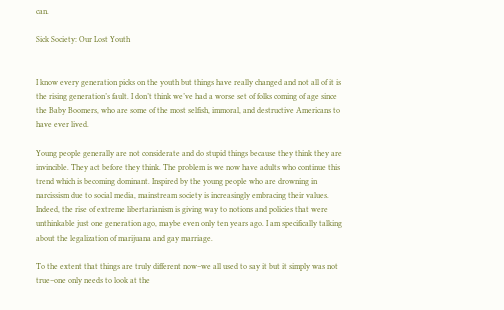can.

Sick Society: Our Lost Youth


I know every generation picks on the youth but things have really changed and not all of it is the rising generation’s fault. I don’t think we’ve had a worse set of folks coming of age since the Baby Boomers, who are some of the most selfish, immoral, and destructive Americans to have ever lived.

Young people generally are not considerate and do stupid things because they think they are invincible. They act before they think. The problem is we now have adults who continue this trend which is becoming dominant. Inspired by the young people who are drowning in narcissism due to social media, mainstream society is increasingly embracing their values. Indeed, the rise of extreme libertarianism is giving way to notions and policies that were unthinkable just one generation ago, maybe even only ten years ago. I am specifically talking about the legalization of marijuana and gay marriage.

To the extent that things are truly different now–we all used to say it but it simply was not true–one only needs to look at the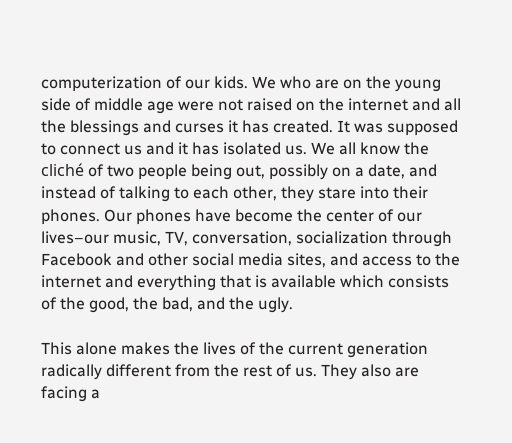computerization of our kids. We who are on the young side of middle age were not raised on the internet and all the blessings and curses it has created. It was supposed to connect us and it has isolated us. We all know the cliché of two people being out, possibly on a date, and instead of talking to each other, they stare into their phones. Our phones have become the center of our lives–our music, TV, conversation, socialization through Facebook and other social media sites, and access to the internet and everything that is available which consists of the good, the bad, and the ugly.

This alone makes the lives of the current generation radically different from the rest of us. They also are facing a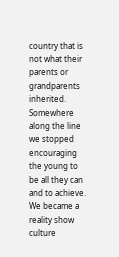country that is not what their parents or grandparents inherited. Somewhere along the line we stopped encouraging the young to be all they can and to achieve. We became a reality show culture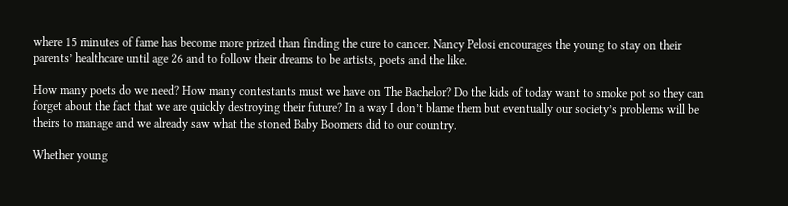where 15 minutes of fame has become more prized than finding the cure to cancer. Nancy Pelosi encourages the young to stay on their parents’ healthcare until age 26 and to follow their dreams to be artists, poets and the like.

How many poets do we need? How many contestants must we have on The Bachelor? Do the kids of today want to smoke pot so they can forget about the fact that we are quickly destroying their future? In a way I don’t blame them but eventually our society’s problems will be theirs to manage and we already saw what the stoned Baby Boomers did to our country.

Whether young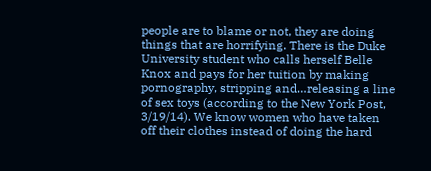people are to blame or not, they are doing things that are horrifying. There is the Duke University student who calls herself Belle Knox and pays for her tuition by making pornography, stripping and…releasing a line of sex toys (according to the New York Post, 3/19/14). We know women who have taken off their clothes instead of doing the hard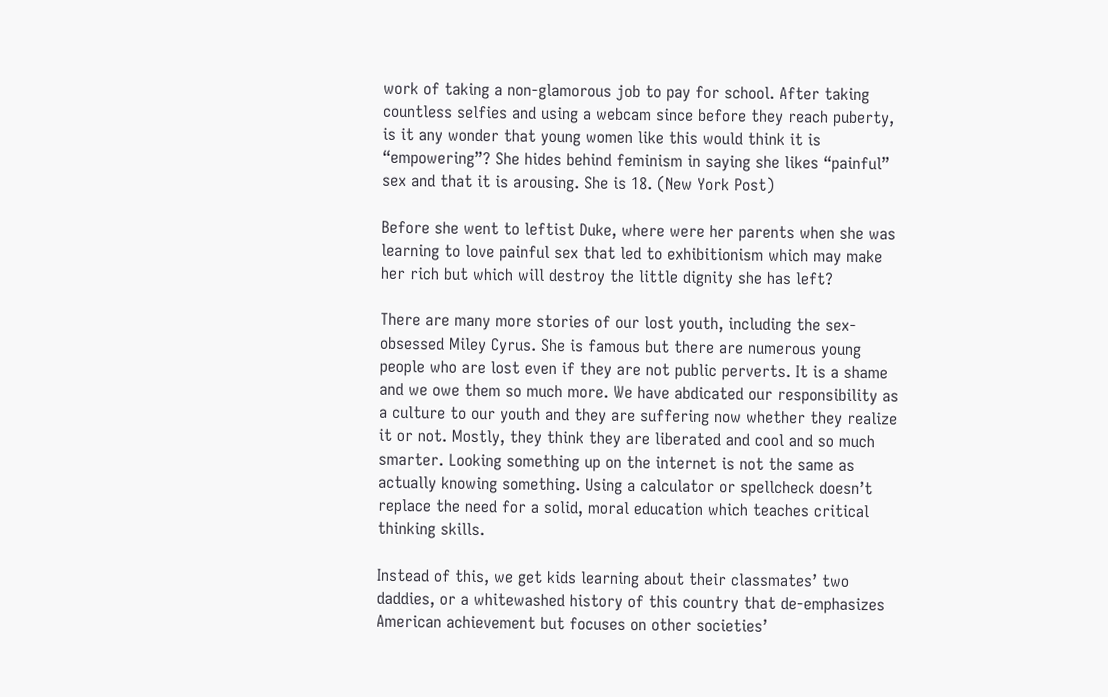work of taking a non-glamorous job to pay for school. After taking countless selfies and using a webcam since before they reach puberty, is it any wonder that young women like this would think it is “empowering”? She hides behind feminism in saying she likes “painful” sex and that it is arousing. She is 18. (New York Post)

Before she went to leftist Duke, where were her parents when she was learning to love painful sex that led to exhibitionism which may make her rich but which will destroy the little dignity she has left?

There are many more stories of our lost youth, including the sex-obsessed Miley Cyrus. She is famous but there are numerous young people who are lost even if they are not public perverts. It is a shame and we owe them so much more. We have abdicated our responsibility as a culture to our youth and they are suffering now whether they realize it or not. Mostly, they think they are liberated and cool and so much smarter. Looking something up on the internet is not the same as actually knowing something. Using a calculator or spellcheck doesn’t replace the need for a solid, moral education which teaches critical thinking skills.

Instead of this, we get kids learning about their classmates’ two daddies, or a whitewashed history of this country that de-emphasizes American achievement but focuses on other societies’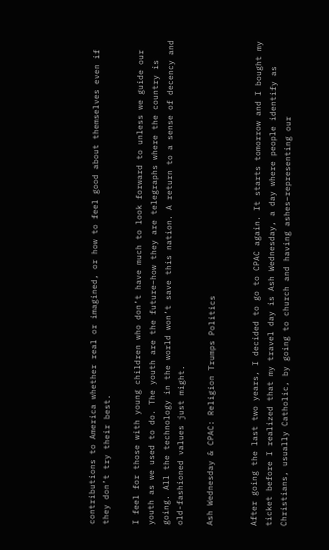contributions to America whether real or imagined, or how to feel good about themselves even if they don’t try their best.

I feel for those with young children who don’t have much to look forward to unless we guide our youth as we used to do. The youth are the future–how they are telegraphs where the country is going. All the technology in the world won’t save this nation. A return to a sense of decency and old-fashioned values just might.

Ash Wednesday & CPAC: Religion Trumps Politics


After going the last two years, I decided to go to CPAC again. It starts tomorrow and I bought my ticket before I realized that my travel day is Ash Wednesday, a day where people identify as Christians, usually Catholic, by going to church and having ashes–representing our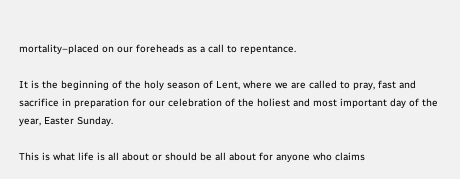mortality–placed on our foreheads as a call to repentance.

It is the beginning of the holy season of Lent, where we are called to pray, fast and sacrifice in preparation for our celebration of the holiest and most important day of the year, Easter Sunday.

This is what life is all about or should be all about for anyone who claims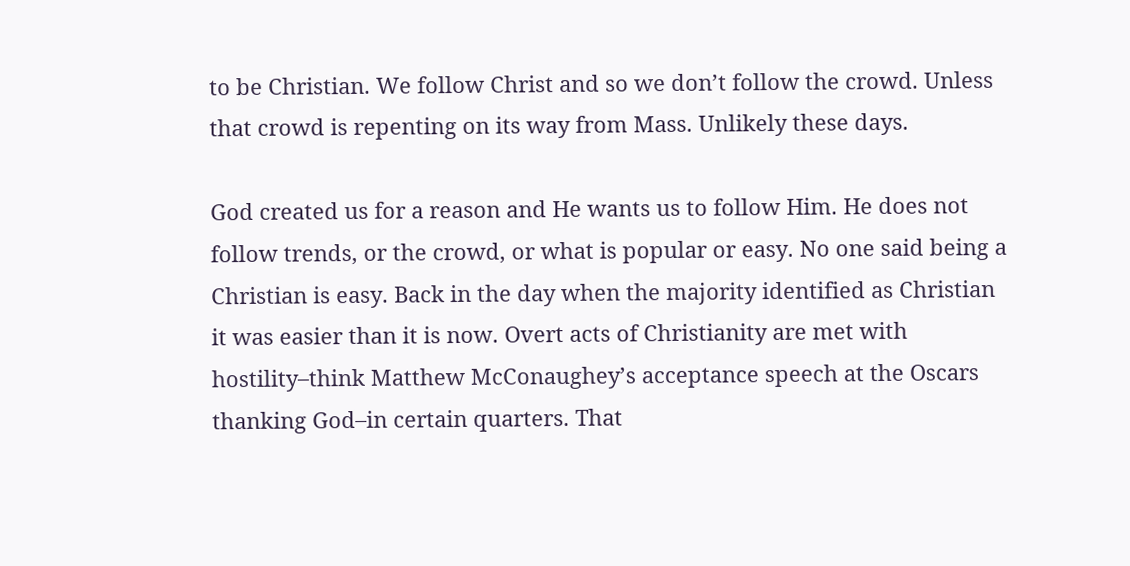to be Christian. We follow Christ and so we don’t follow the crowd. Unless that crowd is repenting on its way from Mass. Unlikely these days.

God created us for a reason and He wants us to follow Him. He does not follow trends, or the crowd, or what is popular or easy. No one said being a Christian is easy. Back in the day when the majority identified as Christian it was easier than it is now. Overt acts of Christianity are met with hostility–think Matthew McConaughey’s acceptance speech at the Oscars thanking God–in certain quarters. That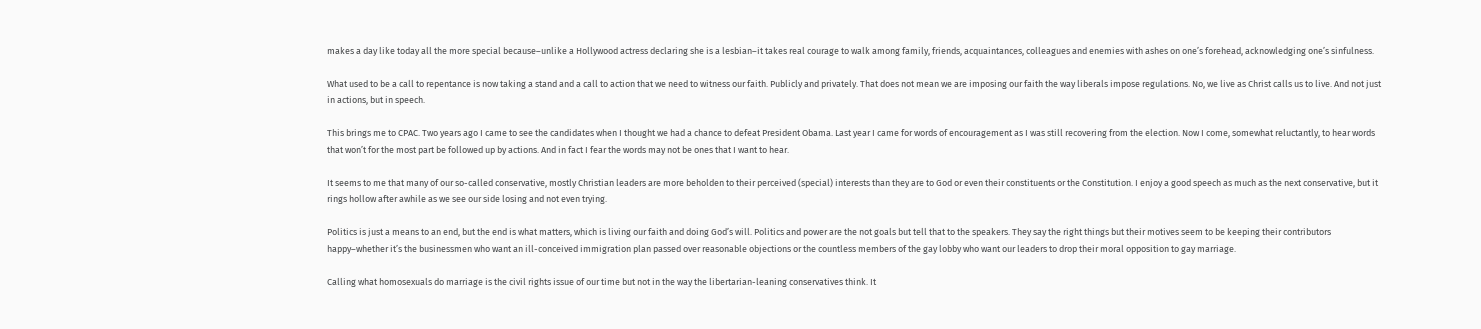makes a day like today all the more special because–unlike a Hollywood actress declaring she is a lesbian–it takes real courage to walk among family, friends, acquaintances, colleagues and enemies with ashes on one’s forehead, acknowledging one’s sinfulness.

What used to be a call to repentance is now taking a stand and a call to action that we need to witness our faith. Publicly and privately. That does not mean we are imposing our faith the way liberals impose regulations. No, we live as Christ calls us to live. And not just in actions, but in speech.

This brings me to CPAC. Two years ago I came to see the candidates when I thought we had a chance to defeat President Obama. Last year I came for words of encouragement as I was still recovering from the election. Now I come, somewhat reluctantly, to hear words that won’t for the most part be followed up by actions. And in fact I fear the words may not be ones that I want to hear.

It seems to me that many of our so-called conservative, mostly Christian leaders are more beholden to their perceived (special) interests than they are to God or even their constituents or the Constitution. I enjoy a good speech as much as the next conservative, but it rings hollow after awhile as we see our side losing and not even trying.

Politics is just a means to an end, but the end is what matters, which is living our faith and doing God’s will. Politics and power are the not goals but tell that to the speakers. They say the right things but their motives seem to be keeping their contributors happy–whether it’s the businessmen who want an ill-conceived immigration plan passed over reasonable objections or the countless members of the gay lobby who want our leaders to drop their moral opposition to gay marriage.

Calling what homosexuals do marriage is the civil rights issue of our time but not in the way the libertarian-leaning conservatives think. It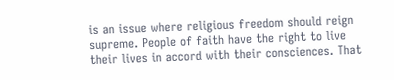is an issue where religious freedom should reign supreme. People of faith have the right to live their lives in accord with their consciences. That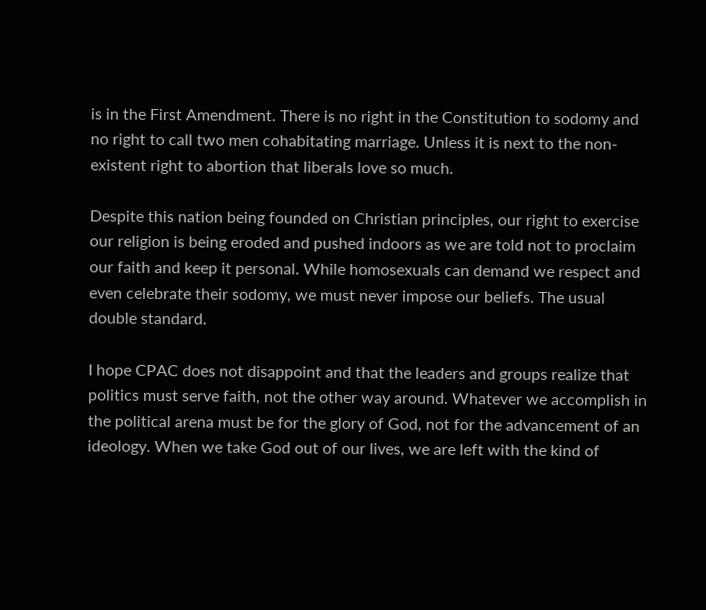is in the First Amendment. There is no right in the Constitution to sodomy and no right to call two men cohabitating marriage. Unless it is next to the non-existent right to abortion that liberals love so much.

Despite this nation being founded on Christian principles, our right to exercise our religion is being eroded and pushed indoors as we are told not to proclaim our faith and keep it personal. While homosexuals can demand we respect and even celebrate their sodomy, we must never impose our beliefs. The usual double standard.

I hope CPAC does not disappoint and that the leaders and groups realize that politics must serve faith, not the other way around. Whatever we accomplish in the political arena must be for the glory of God, not for the advancement of an ideology. When we take God out of our lives, we are left with the kind of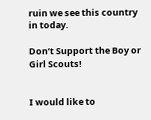ruin we see this country in today.

Don’t Support the Boy or Girl Scouts!


I would like to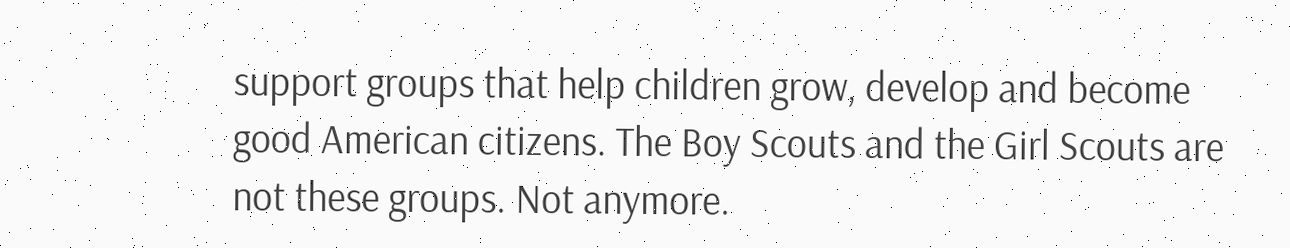support groups that help children grow, develop and become good American citizens. The Boy Scouts and the Girl Scouts are not these groups. Not anymore.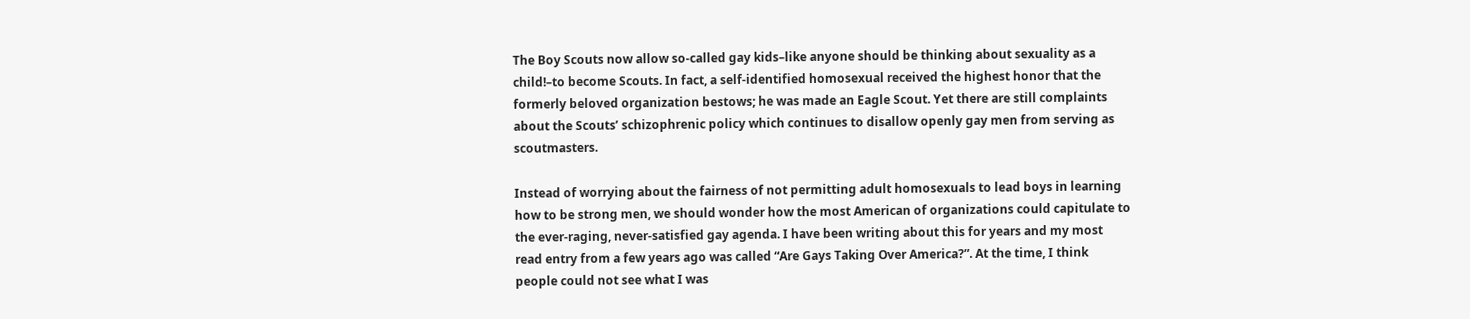The Boy Scouts now allow so-called gay kids–like anyone should be thinking about sexuality as a child!–to become Scouts. In fact, a self-identified homosexual received the highest honor that the formerly beloved organization bestows; he was made an Eagle Scout. Yet there are still complaints about the Scouts’ schizophrenic policy which continues to disallow openly gay men from serving as scoutmasters.

Instead of worrying about the fairness of not permitting adult homosexuals to lead boys in learning how to be strong men, we should wonder how the most American of organizations could capitulate to the ever-raging, never-satisfied gay agenda. I have been writing about this for years and my most read entry from a few years ago was called “Are Gays Taking Over America?”. At the time, I think people could not see what I was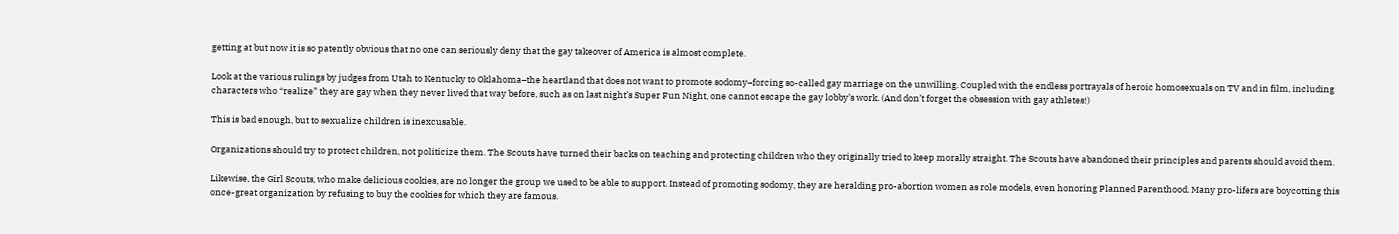getting at but now it is so patently obvious that no one can seriously deny that the gay takeover of America is almost complete.

Look at the various rulings by judges from Utah to Kentucky to Oklahoma–the heartland that does not want to promote sodomy–forcing so-called gay marriage on the unwilling. Coupled with the endless portrayals of heroic homosexuals on TV and in film, including characters who “realize” they are gay when they never lived that way before, such as on last night’s Super Fun Night, one cannot escape the gay lobby’s work. (And don’t forget the obsession with gay athletes!)

This is bad enough, but to sexualize children is inexcusable.

Organizations should try to protect children, not politicize them. The Scouts have turned their backs on teaching and protecting children who they originally tried to keep morally straight. The Scouts have abandoned their principles and parents should avoid them.

Likewise, the Girl Scouts, who make delicious cookies, are no longer the group we used to be able to support. Instead of promoting sodomy, they are heralding pro-abortion women as role models, even honoring Planned Parenthood. Many pro-lifers are boycotting this once-great organization by refusing to buy the cookies for which they are famous.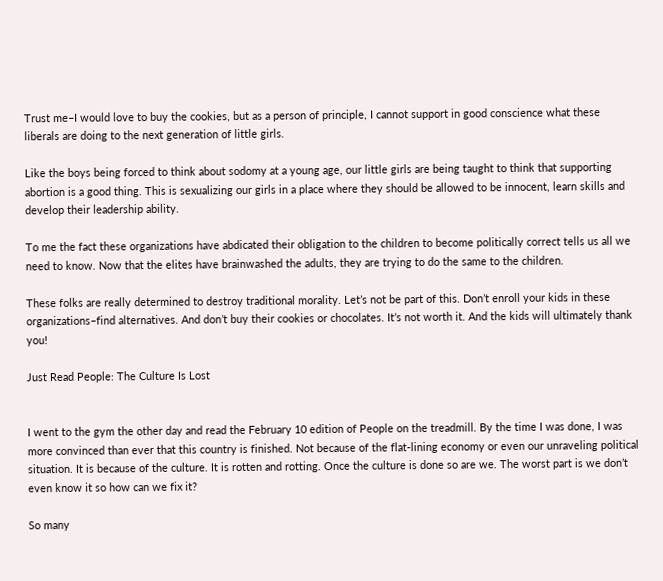Trust me–I would love to buy the cookies, but as a person of principle, I cannot support in good conscience what these liberals are doing to the next generation of little girls.

Like the boys being forced to think about sodomy at a young age, our little girls are being taught to think that supporting abortion is a good thing. This is sexualizing our girls in a place where they should be allowed to be innocent, learn skills and develop their leadership ability.

To me the fact these organizations have abdicated their obligation to the children to become politically correct tells us all we need to know. Now that the elites have brainwashed the adults, they are trying to do the same to the children.

These folks are really determined to destroy traditional morality. Let’s not be part of this. Don’t enroll your kids in these organizations–find alternatives. And don’t buy their cookies or chocolates. It’s not worth it. And the kids will ultimately thank you!

Just Read People: The Culture Is Lost


I went to the gym the other day and read the February 10 edition of People on the treadmill. By the time I was done, I was more convinced than ever that this country is finished. Not because of the flat-lining economy or even our unraveling political situation. It is because of the culture. It is rotten and rotting. Once the culture is done so are we. The worst part is we don’t even know it so how can we fix it?

So many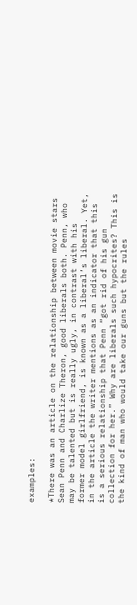examples:

*There was an article on the relationship between movie stars Sean Penn and Charlize Theron, good liberals both. Penn, who may be talented but is really ugly, in contrast with his former model girlfriend, is known as a liberal’s liberal. Yet, in the article the writer mentions as an indicator that this is a serious relationship that Penn “got rid of his gun collection for her.” Why are liberals such hypocrites? This is the kind of man who would take our guns but the rules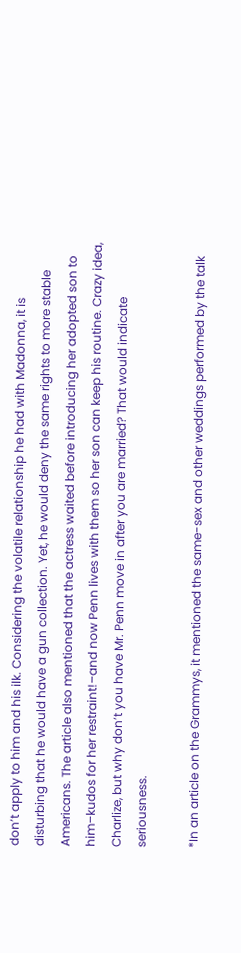don’t apply to him and his ilk. Considering the volatile relationship he had with Madonna, it is disturbing that he would have a gun collection. Yet, he would deny the same rights to more stable Americans. The article also mentioned that the actress waited before introducing her adopted son to him–kudos for her restraint!–and now Penn lives with them so her son can keep his routine. Crazy idea, Charlize, but why don’t you have Mr. Penn move in after you are married? That would indicate seriousness.

*In an article on the Grammys, it mentioned the same-sex and other weddings performed by the talk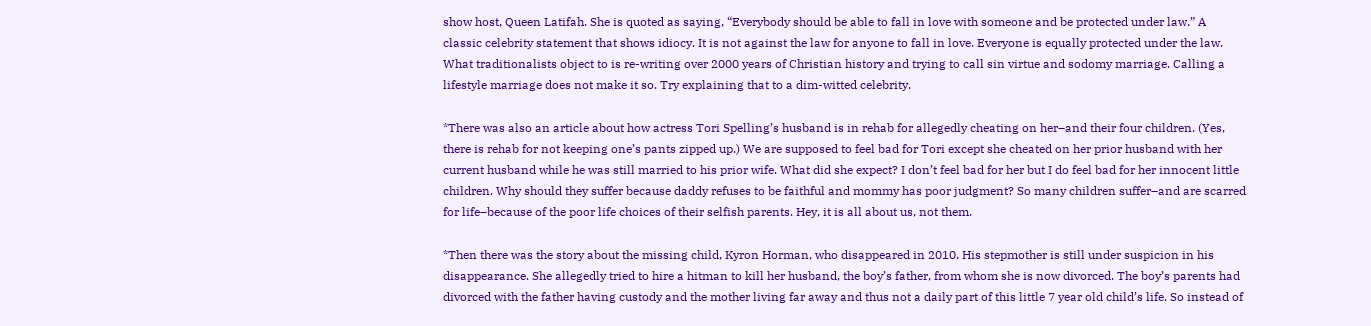show host, Queen Latifah. She is quoted as saying, “Everybody should be able to fall in love with someone and be protected under law.” A classic celebrity statement that shows idiocy. It is not against the law for anyone to fall in love. Everyone is equally protected under the law. What traditionalists object to is re-writing over 2000 years of Christian history and trying to call sin virtue and sodomy marriage. Calling a lifestyle marriage does not make it so. Try explaining that to a dim-witted celebrity.

*There was also an article about how actress Tori Spelling’s husband is in rehab for allegedly cheating on her–and their four children. (Yes, there is rehab for not keeping one’s pants zipped up.) We are supposed to feel bad for Tori except she cheated on her prior husband with her current husband while he was still married to his prior wife. What did she expect? I don’t feel bad for her but I do feel bad for her innocent little children. Why should they suffer because daddy refuses to be faithful and mommy has poor judgment? So many children suffer–and are scarred for life–because of the poor life choices of their selfish parents. Hey, it is all about us, not them.

*Then there was the story about the missing child, Kyron Horman, who disappeared in 2010. His stepmother is still under suspicion in his disappearance. She allegedly tried to hire a hitman to kill her husband, the boy’s father, from whom she is now divorced. The boy’s parents had divorced with the father having custody and the mother living far away and thus not a daily part of this little 7 year old child’s life. So instead of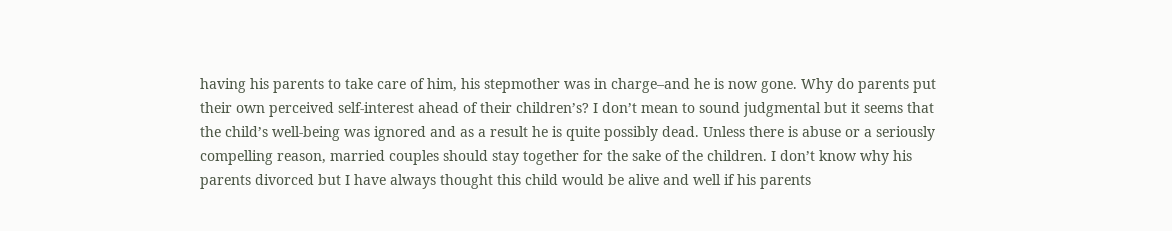having his parents to take care of him, his stepmother was in charge–and he is now gone. Why do parents put their own perceived self-interest ahead of their children’s? I don’t mean to sound judgmental but it seems that the child’s well-being was ignored and as a result he is quite possibly dead. Unless there is abuse or a seriously compelling reason, married couples should stay together for the sake of the children. I don’t know why his parents divorced but I have always thought this child would be alive and well if his parents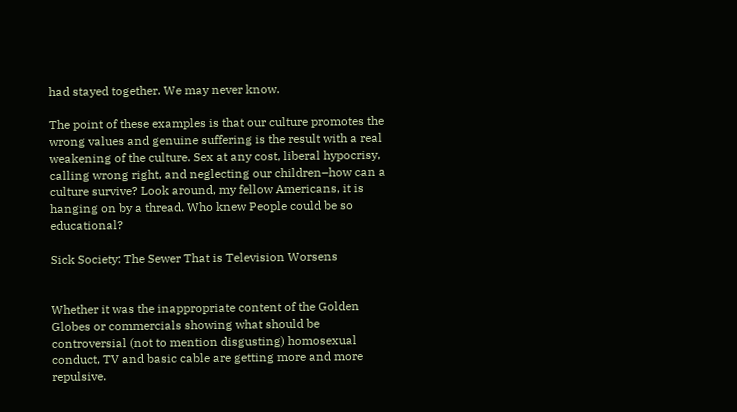had stayed together. We may never know.

The point of these examples is that our culture promotes the wrong values and genuine suffering is the result with a real weakening of the culture. Sex at any cost, liberal hypocrisy, calling wrong right, and neglecting our children–how can a culture survive? Look around, my fellow Americans, it is hanging on by a thread. Who knew People could be so educational?

Sick Society: The Sewer That is Television Worsens


Whether it was the inappropriate content of the Golden Globes or commercials showing what should be controversial (not to mention disgusting) homosexual conduct, TV and basic cable are getting more and more repulsive.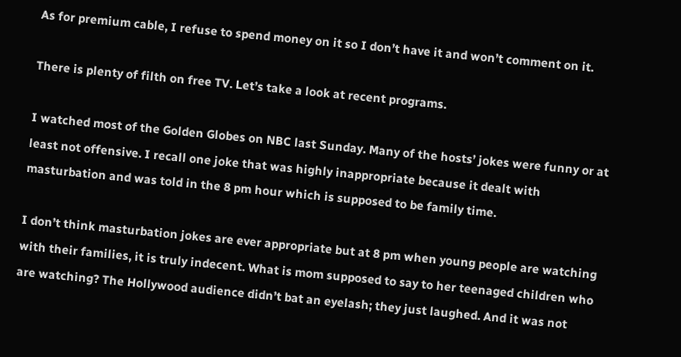As for premium cable, I refuse to spend money on it so I don’t have it and won’t comment on it.

There is plenty of filth on free TV. Let’s take a look at recent programs.

I watched most of the Golden Globes on NBC last Sunday. Many of the hosts’ jokes were funny or at least not offensive. I recall one joke that was highly inappropriate because it dealt with masturbation and was told in the 8 pm hour which is supposed to be family time.

I don’t think masturbation jokes are ever appropriate but at 8 pm when young people are watching with their families, it is truly indecent. What is mom supposed to say to her teenaged children who are watching? The Hollywood audience didn’t bat an eyelash; they just laughed. And it was not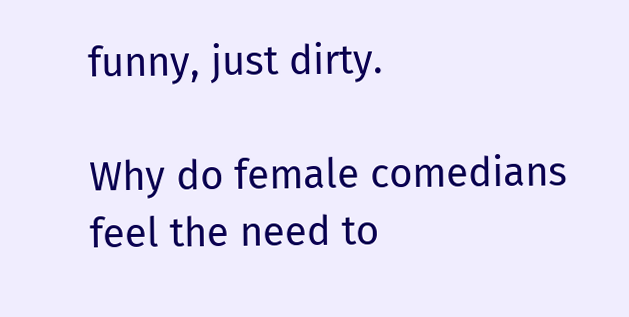funny, just dirty.

Why do female comedians feel the need to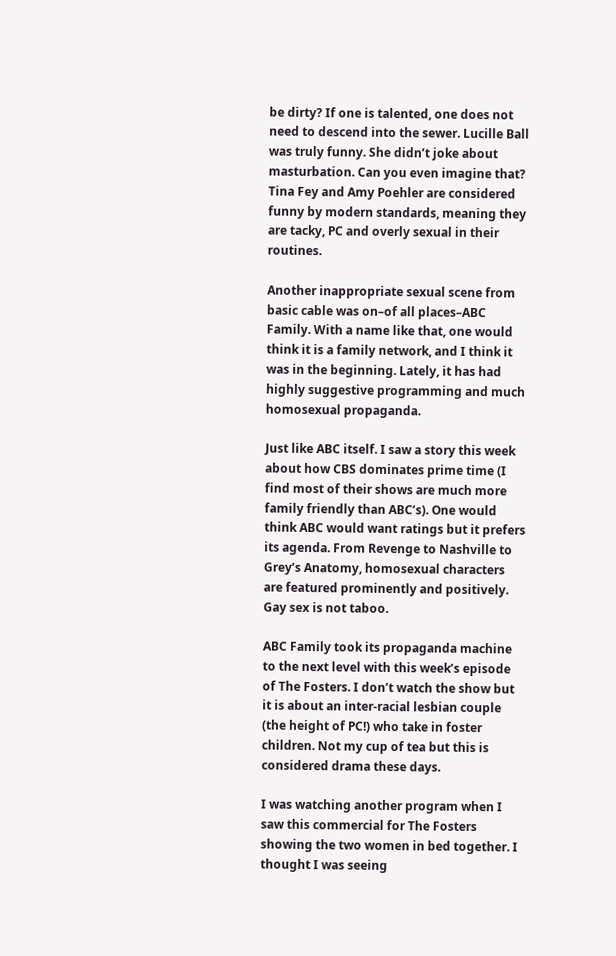be dirty? If one is talented, one does not need to descend into the sewer. Lucille Ball was truly funny. She didn’t joke about masturbation. Can you even imagine that? Tina Fey and Amy Poehler are considered funny by modern standards, meaning they are tacky, PC and overly sexual in their routines.

Another inappropriate sexual scene from basic cable was on–of all places–ABC Family. With a name like that, one would think it is a family network, and I think it was in the beginning. Lately, it has had highly suggestive programming and much homosexual propaganda.

Just like ABC itself. I saw a story this week about how CBS dominates prime time (I find most of their shows are much more family friendly than ABC’s). One would think ABC would want ratings but it prefers its agenda. From Revenge to Nashville to Grey’s Anatomy, homosexual characters are featured prominently and positively. Gay sex is not taboo.

ABC Family took its propaganda machine to the next level with this week’s episode of The Fosters. I don’t watch the show but it is about an inter-racial lesbian couple (the height of PC!) who take in foster children. Not my cup of tea but this is considered drama these days.

I was watching another program when I saw this commercial for The Fosters showing the two women in bed together. I thought I was seeing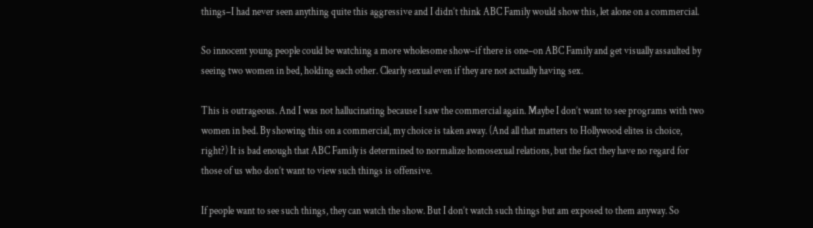things–I had never seen anything quite this aggressive and I didn’t think ABC Family would show this, let alone on a commercial.

So innocent young people could be watching a more wholesome show–if there is one–on ABC Family and get visually assaulted by seeing two women in bed, holding each other. Clearly sexual even if they are not actually having sex.

This is outrageous. And I was not hallucinating because I saw the commercial again. Maybe I don’t want to see programs with two women in bed. By showing this on a commercial, my choice is taken away. (And all that matters to Hollywood elites is choice, right?) It is bad enough that ABC Family is determined to normalize homosexual relations, but the fact they have no regard for those of us who don’t want to view such things is offensive.

If people want to see such things, they can watch the show. But I don’t watch such things but am exposed to them anyway. So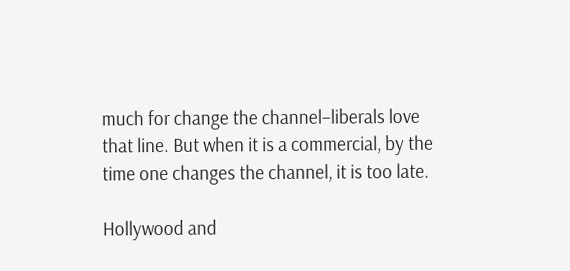much for change the channel–liberals love that line. But when it is a commercial, by the time one changes the channel, it is too late.

Hollywood and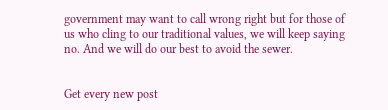government may want to call wrong right but for those of us who cling to our traditional values, we will keep saying no. And we will do our best to avoid the sewer.


Get every new post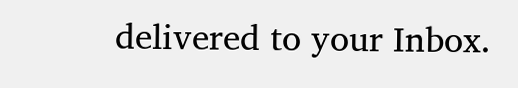delivered to your Inbox.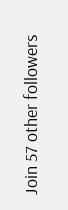Join 57 other followers